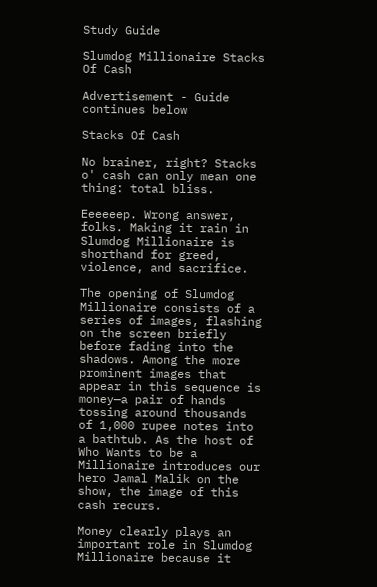Study Guide

Slumdog Millionaire Stacks Of Cash

Advertisement - Guide continues below

Stacks Of Cash

No brainer, right? Stacks o' cash can only mean one thing: total bliss.

Eeeeeep. Wrong answer, folks. Making it rain in Slumdog Millionaire is shorthand for greed, violence, and sacrifice.

The opening of Slumdog Millionaire consists of a series of images, flashing on the screen briefly before fading into the shadows. Among the more prominent images that appear in this sequence is money—a pair of hands tossing around thousands of 1,000 rupee notes into a bathtub. As the host of Who Wants to be a Millionaire introduces our hero Jamal Malik on the show, the image of this cash recurs.

Money clearly plays an important role in Slumdog Millionaire because it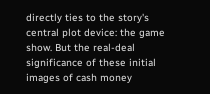directly ties to the story's central plot device: the game show. But the real-deal significance of these initial images of cash money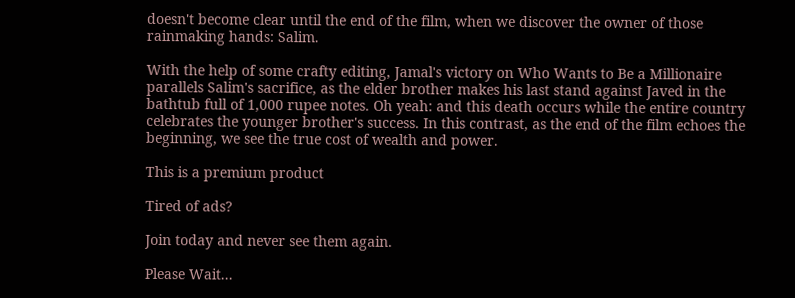doesn't become clear until the end of the film, when we discover the owner of those rainmaking hands: Salim.

With the help of some crafty editing, Jamal's victory on Who Wants to Be a Millionaire parallels Salim's sacrifice, as the elder brother makes his last stand against Javed in the bathtub full of 1,000 rupee notes. Oh yeah: and this death occurs while the entire country celebrates the younger brother's success. In this contrast, as the end of the film echoes the beginning, we see the true cost of wealth and power.

This is a premium product

Tired of ads?

Join today and never see them again.

Please Wait...